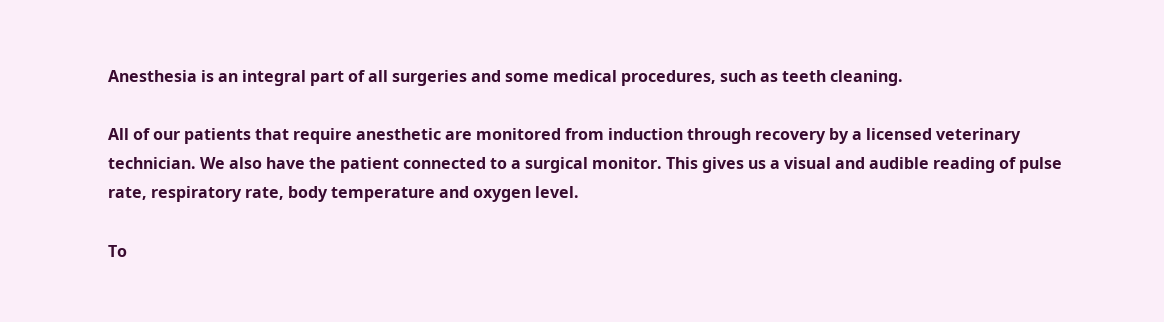Anesthesia is an integral part of all surgeries and some medical procedures, such as teeth cleaning.

All of our patients that require anesthetic are monitored from induction through recovery by a licensed veterinary technician. We also have the patient connected to a surgical monitor. This gives us a visual and audible reading of pulse rate, respiratory rate, body temperature and oxygen level.

To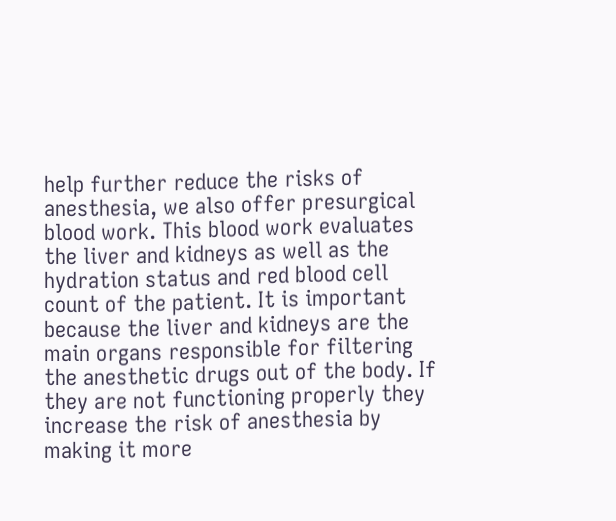help further reduce the risks of anesthesia, we also offer presurgical blood work. This blood work evaluates the liver and kidneys as well as the hydration status and red blood cell count of the patient. It is important because the liver and kidneys are the main organs responsible for filtering the anesthetic drugs out of the body. If they are not functioning properly they increase the risk of anesthesia by making it more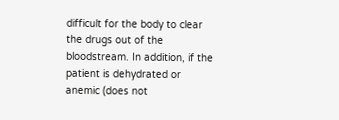difficult for the body to clear the drugs out of the bloodstream. In addition, if the patient is dehydrated or anemic (does not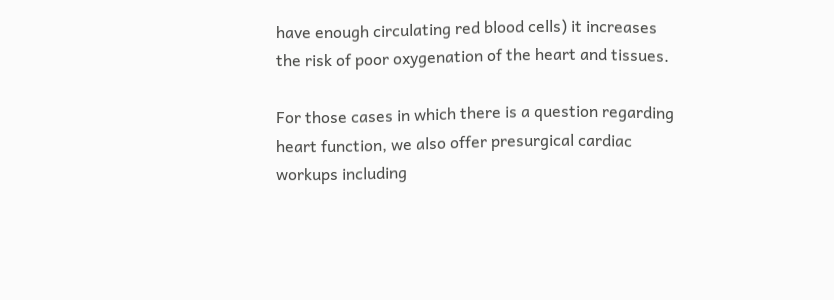have enough circulating red blood cells) it increases the risk of poor oxygenation of the heart and tissues.

For those cases in which there is a question regarding heart function, we also offer presurgical cardiac workups including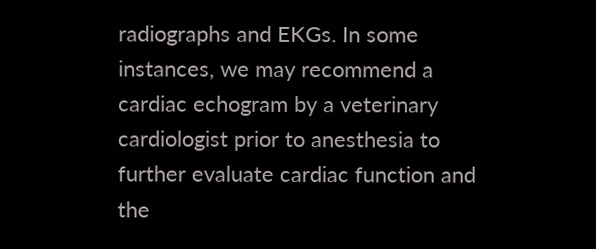radiographs and EKGs. In some instances, we may recommend a cardiac echogram by a veterinary cardiologist prior to anesthesia to further evaluate cardiac function and the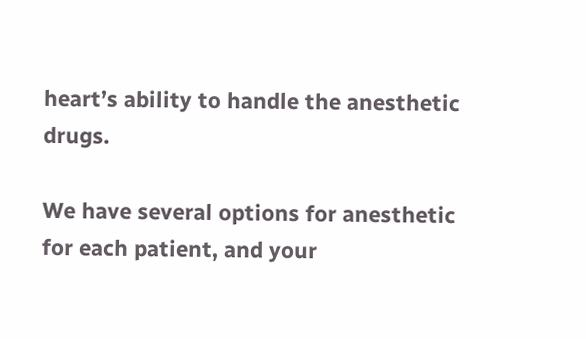heart’s ability to handle the anesthetic drugs.

We have several options for anesthetic for each patient, and your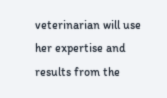veterinarian will use her expertise and results from the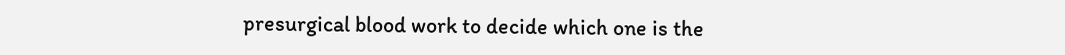presurgical blood work to decide which one is the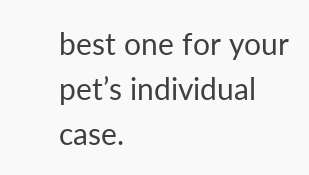best one for your pet’s individual case.